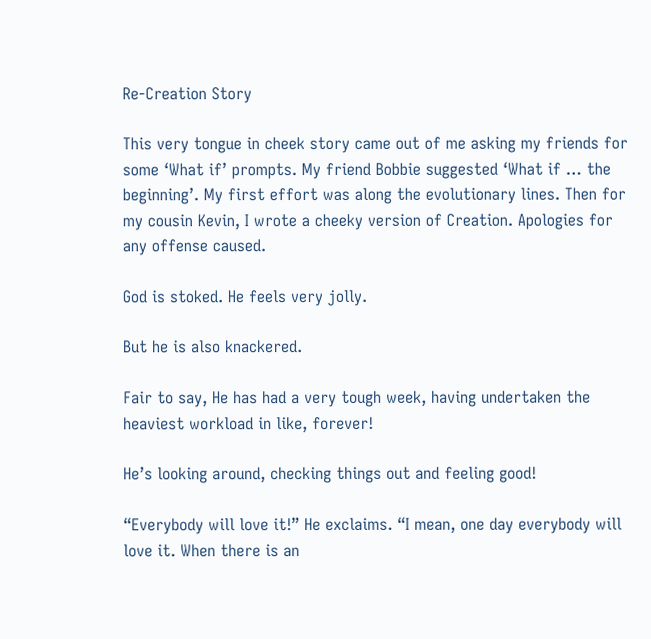Re-Creation Story

This very tongue in cheek story came out of me asking my friends for some ‘What if’ prompts. My friend Bobbie suggested ‘What if … the beginning’. My first effort was along the evolutionary lines. Then for my cousin Kevin, I wrote a cheeky version of Creation. Apologies for any offense caused.

God is stoked. He feels very jolly.

But he is also knackered.

Fair to say, He has had a very tough week, having undertaken the heaviest workload in like, forever!

He’s looking around, checking things out and feeling good!

“Everybody will love it!” He exclaims. “I mean, one day everybody will love it. When there is an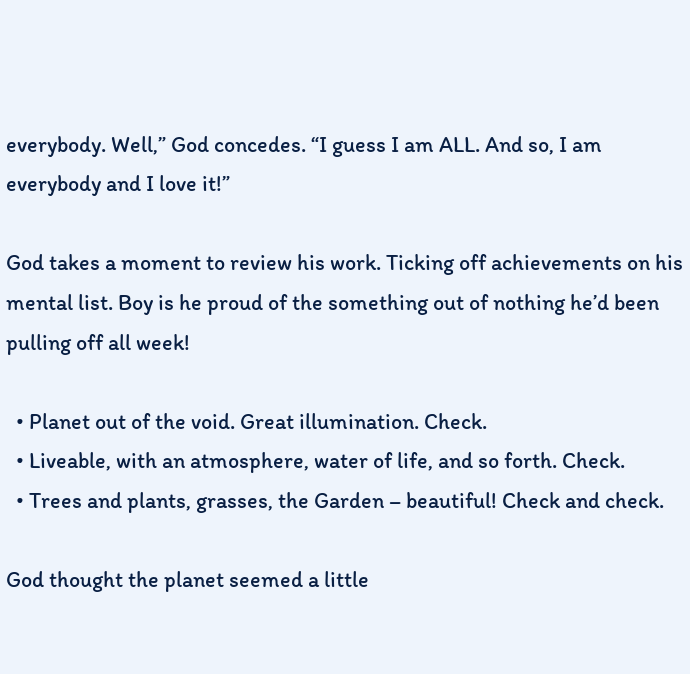everybody. Well,” God concedes. “I guess I am ALL. And so, I am everybody and I love it!”

God takes a moment to review his work. Ticking off achievements on his mental list. Boy is he proud of the something out of nothing he’d been pulling off all week!

  • Planet out of the void. Great illumination. Check.
  • Liveable, with an atmosphere, water of life, and so forth. Check.
  • Trees and plants, grasses, the Garden – beautiful! Check and check.

God thought the planet seemed a little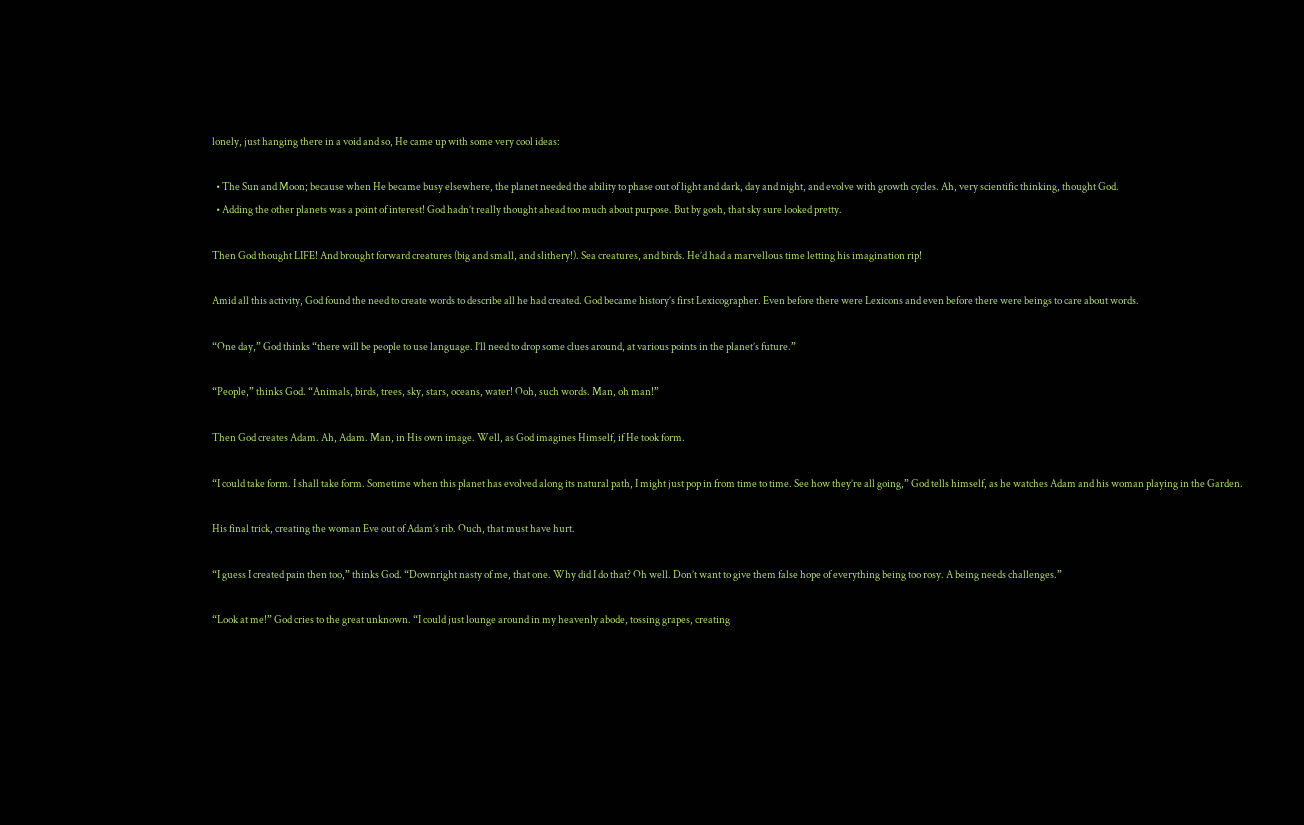lonely, just hanging there in a void and so, He came up with some very cool ideas:

  • The Sun and Moon; because when He became busy elsewhere, the planet needed the ability to phase out of light and dark, day and night, and evolve with growth cycles. Ah, very scientific thinking, thought God.
  • Adding the other planets was a point of interest! God hadn’t really thought ahead too much about purpose. But by gosh, that sky sure looked pretty.

Then God thought LIFE! And brought forward creatures (big and small, and slithery!). Sea creatures, and birds. He’d had a marvellous time letting his imagination rip!

Amid all this activity, God found the need to create words to describe all he had created. God became history’s first Lexicographer. Even before there were Lexicons and even before there were beings to care about words.

“One day,” God thinks “there will be people to use language. I’ll need to drop some clues around, at various points in the planet’s future.”

“People,” thinks God. “Animals, birds, trees, sky, stars, oceans, water! Ooh, such words. Man, oh man!”

Then God creates Adam. Ah, Adam. Man, in His own image. Well, as God imagines Himself, if He took form.

“I could take form. I shall take form. Sometime when this planet has evolved along its natural path, I might just pop in from time to time. See how they’re all going,” God tells himself, as he watches Adam and his woman playing in the Garden.

His final trick, creating the woman Eve out of Adam’s rib. Ouch, that must have hurt.

“I guess I created pain then too,” thinks God. “Downright nasty of me, that one. Why did I do that? Oh well. Don’t want to give them false hope of everything being too rosy. A being needs challenges.”

“Look at me!” God cries to the great unknown. “I could just lounge around in my heavenly abode, tossing grapes, creating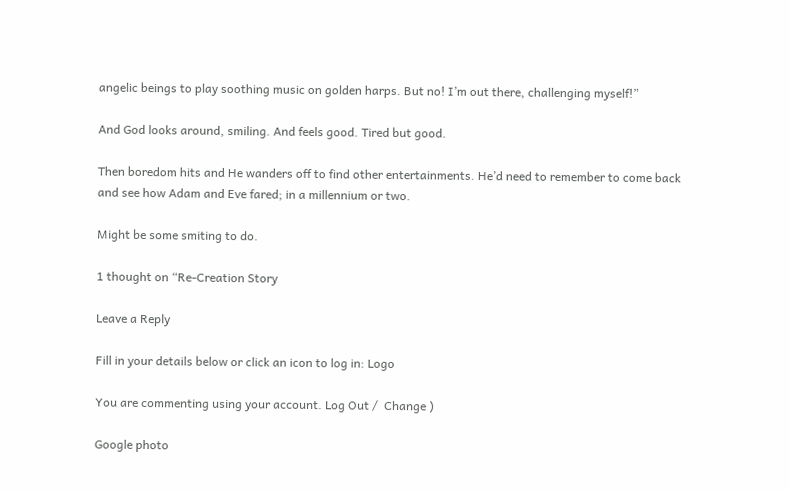angelic beings to play soothing music on golden harps. But no! I’m out there, challenging myself!”

And God looks around, smiling. And feels good. Tired but good.

Then boredom hits and He wanders off to find other entertainments. He’d need to remember to come back and see how Adam and Eve fared; in a millennium or two.

Might be some smiting to do.

1 thought on “Re-Creation Story

Leave a Reply

Fill in your details below or click an icon to log in: Logo

You are commenting using your account. Log Out /  Change )

Google photo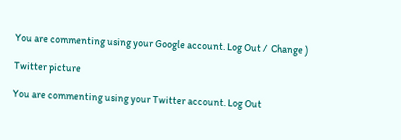You are commenting using your Google account. Log Out /  Change )

Twitter picture

You are commenting using your Twitter account. Log Out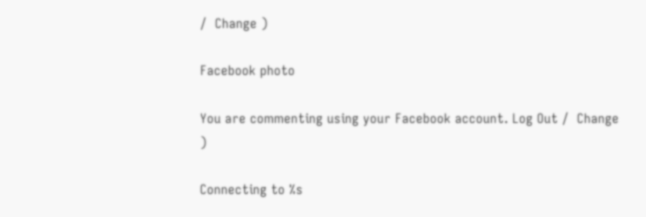/  Change )

Facebook photo

You are commenting using your Facebook account. Log Out /  Change )

Connecting to %s